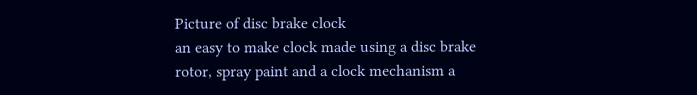Picture of disc brake clock
an easy to make clock made using a disc brake rotor, spray paint and a clock mechanism a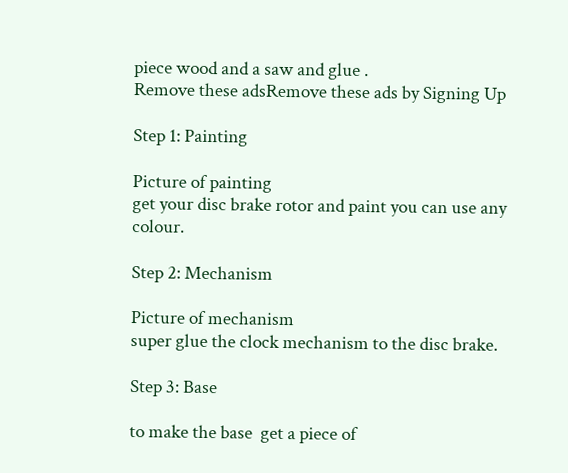piece wood and a saw and glue .
Remove these adsRemove these ads by Signing Up

Step 1: Painting

Picture of painting
get your disc brake rotor and paint you can use any colour.

Step 2: Mechanism

Picture of mechanism
super glue the clock mechanism to the disc brake.

Step 3: Base

to make the base  get a piece of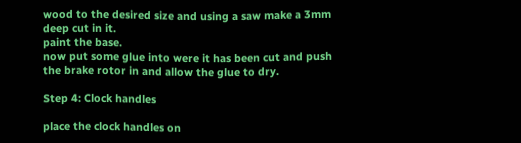wood to the desired size and using a saw make a 3mm deep cut in it.
paint the base.
now put some glue into were it has been cut and push the brake rotor in and allow the glue to dry.

Step 4: Clock handles

place the clock handles on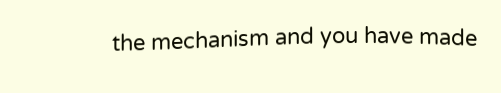the mechanism and you have made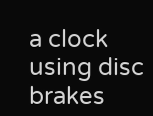a clock using disc brakes